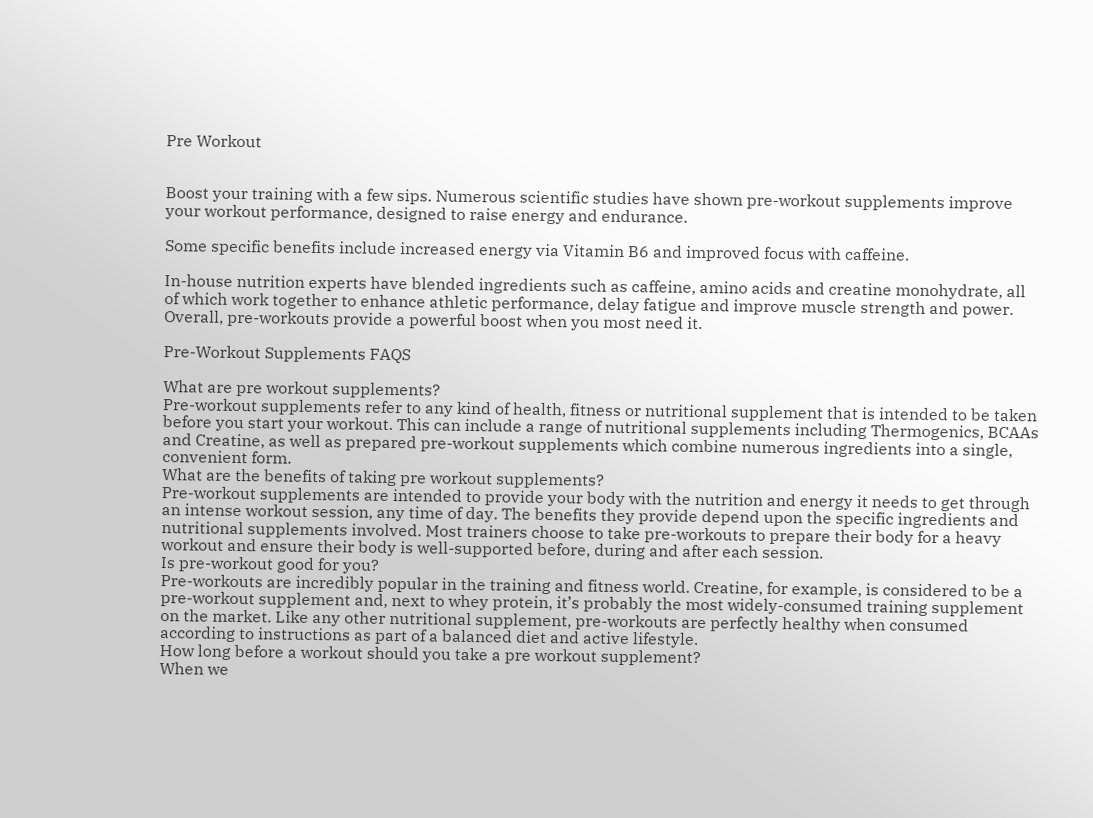Pre Workout


Boost your training with a few sips. Numerous scientific studies have shown pre-workout supplements improve your workout performance, designed to raise energy and endurance.

Some specific benefits include increased energy via Vitamin B6 and improved focus with caffeine.

In-house nutrition experts have blended ingredients such as caffeine, amino acids and creatine monohydrate, all of which work together to enhance athletic performance, delay fatigue and improve muscle strength and power. Overall, pre-workouts provide a powerful boost when you most need it.

Pre-Workout Supplements FAQS

What are pre workout supplements?
Pre-workout supplements refer to any kind of health, fitness or nutritional supplement that is intended to be taken before you start your workout. This can include a range of nutritional supplements including Thermogenics, BCAAs and Creatine, as well as prepared pre-workout supplements which combine numerous ingredients into a single, convenient form.
What are the benefits of taking pre workout supplements?
Pre-workout supplements are intended to provide your body with the nutrition and energy it needs to get through an intense workout session, any time of day. The benefits they provide depend upon the specific ingredients and nutritional supplements involved. Most trainers choose to take pre-workouts to prepare their body for a heavy workout and ensure their body is well-supported before, during and after each session.
Is pre-workout good for you?
Pre-workouts are incredibly popular in the training and fitness world. Creatine, for example, is considered to be a pre-workout supplement and, next to whey protein, it’s probably the most widely-consumed training supplement on the market. Like any other nutritional supplement, pre-workouts are perfectly healthy when consumed according to instructions as part of a balanced diet and active lifestyle.
How long before a workout should you take a pre workout supplement?
When we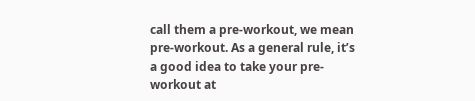call them a pre-workout, we mean pre-workout. As a general rule, it’s a good idea to take your pre-workout at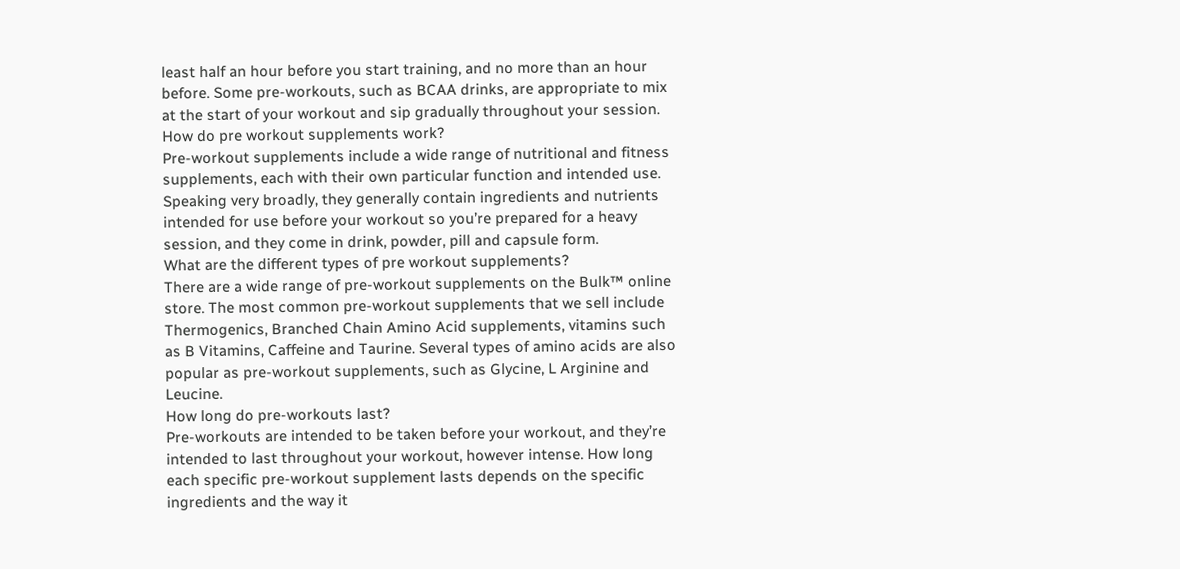least half an hour before you start training, and no more than an hour before. Some pre-workouts, such as BCAA drinks, are appropriate to mix at the start of your workout and sip gradually throughout your session.
How do pre workout supplements work?
Pre-workout supplements include a wide range of nutritional and fitness supplements, each with their own particular function and intended use. Speaking very broadly, they generally contain ingredients and nutrients intended for use before your workout so you’re prepared for a heavy session, and they come in drink, powder, pill and capsule form.
What are the different types of pre workout supplements?
There are a wide range of pre-workout supplements on the Bulk™ online store. The most common pre-workout supplements that we sell include Thermogenics, Branched Chain Amino Acid supplements, vitamins such as B Vitamins, Caffeine and Taurine. Several types of amino acids are also popular as pre-workout supplements, such as Glycine, L Arginine and Leucine.
How long do pre-workouts last?
Pre-workouts are intended to be taken before your workout, and they’re intended to last throughout your workout, however intense. How long each specific pre-workout supplement lasts depends on the specific ingredients and the way it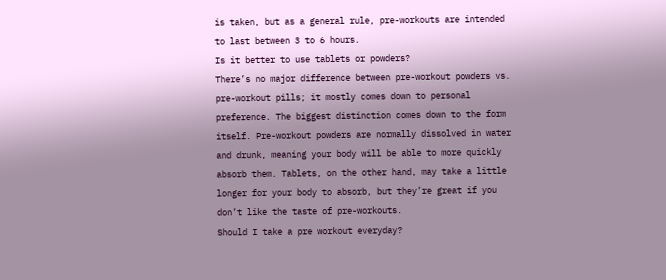is taken, but as a general rule, pre-workouts are intended to last between 3 to 6 hours.
Is it better to use tablets or powders?
There’s no major difference between pre-workout powders vs. pre-workout pills; it mostly comes down to personal preference. The biggest distinction comes down to the form itself. Pre-workout powders are normally dissolved in water and drunk, meaning your body will be able to more quickly absorb them. Tablets, on the other hand, may take a little longer for your body to absorb, but they’re great if you don’t like the taste of pre-workouts.
Should I take a pre workout everyday?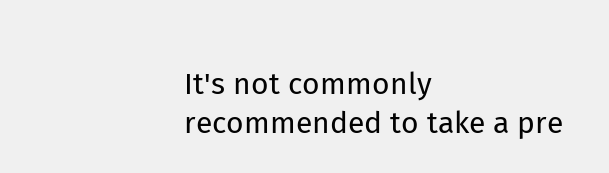It's not commonly recommended to take a pre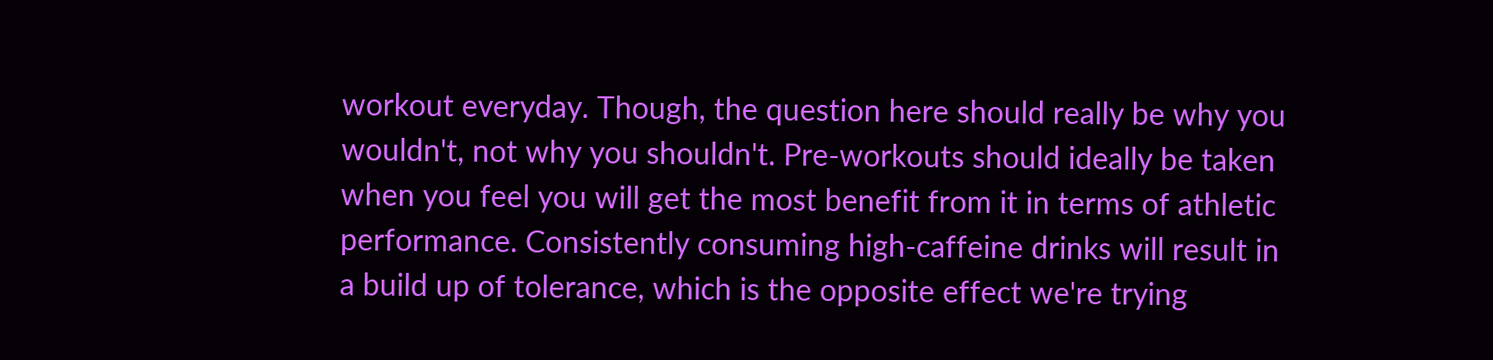workout everyday. Though, the question here should really be why you wouldn't, not why you shouldn't. Pre-workouts should ideally be taken when you feel you will get the most benefit from it in terms of athletic performance. Consistently consuming high-caffeine drinks will result in a build up of tolerance, which is the opposite effect we're trying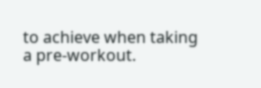to achieve when taking a pre-workout.